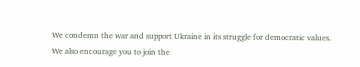We condemn the war and support Ukraine in its struggle for democratic values.
We also encourage you to join the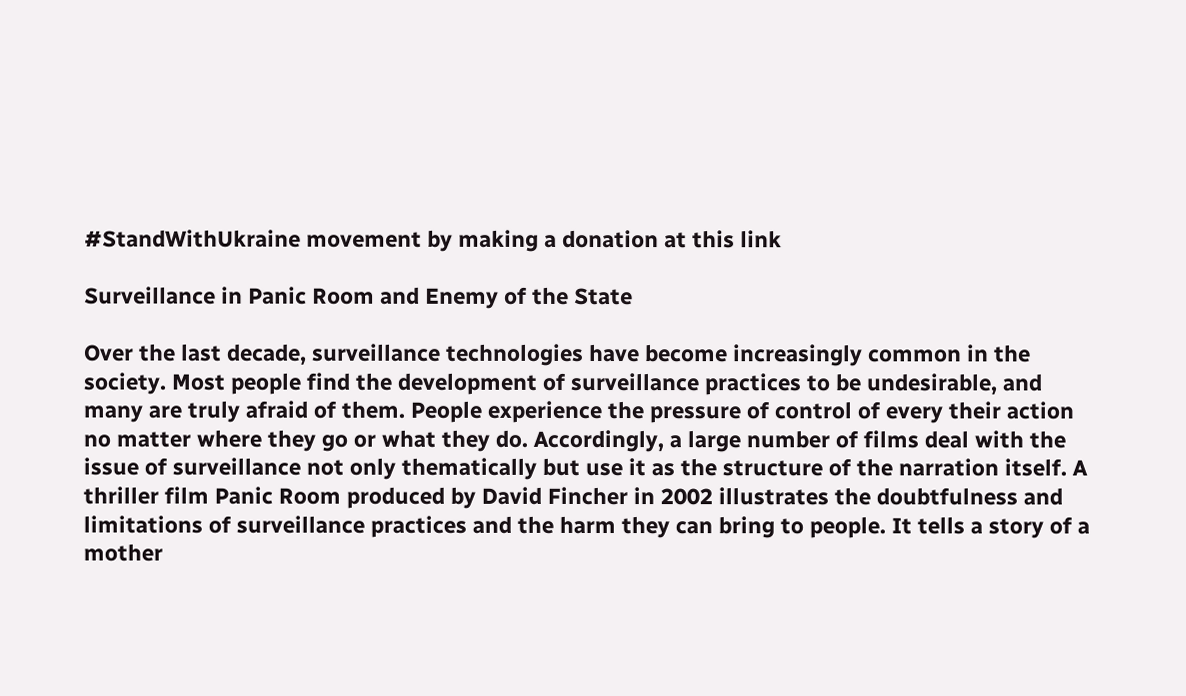#StandWithUkraine movement by making a donation at this link

Surveillance in Panic Room and Enemy of the State

Over the last decade, surveillance technologies have become increasingly common in the society. Most people find the development of surveillance practices to be undesirable, and many are truly afraid of them. People experience the pressure of control of every their action no matter where they go or what they do. Accordingly, a large number of films deal with the issue of surveillance not only thematically but use it as the structure of the narration itself. A thriller film Panic Room produced by David Fincher in 2002 illustrates the doubtfulness and limitations of surveillance practices and the harm they can bring to people. It tells a story of a mother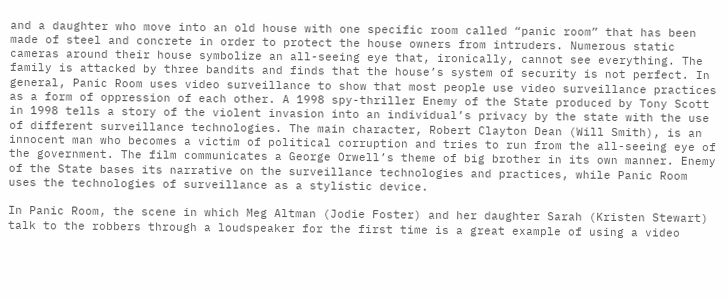and a daughter who move into an old house with one specific room called “panic room” that has been made of steel and concrete in order to protect the house owners from intruders. Numerous static cameras around their house symbolize an all-seeing eye that, ironically, cannot see everything. The family is attacked by three bandits and finds that the house’s system of security is not perfect. In general, Panic Room uses video surveillance to show that most people use video surveillance practices as a form of oppression of each other. A 1998 spy-thriller Enemy of the State produced by Tony Scott in 1998 tells a story of the violent invasion into an individual’s privacy by the state with the use of different surveillance technologies. The main character, Robert Clayton Dean (Will Smith), is an innocent man who becomes a victim of political corruption and tries to run from the all-seeing eye of the government. The film communicates a George Orwell’s theme of big brother in its own manner. Enemy of the State bases its narrative on the surveillance technologies and practices, while Panic Room uses the technologies of surveillance as a stylistic device.

In Panic Room, the scene in which Meg Altman (Jodie Foster) and her daughter Sarah (Kristen Stewart) talk to the robbers through a loudspeaker for the first time is a great example of using a video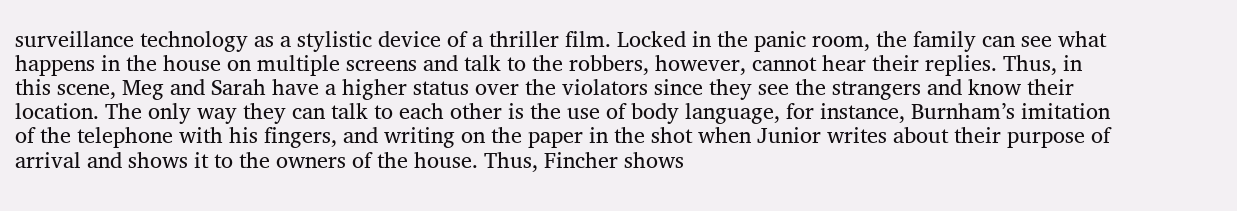surveillance technology as a stylistic device of a thriller film. Locked in the panic room, the family can see what happens in the house on multiple screens and talk to the robbers, however, cannot hear their replies. Thus, in this scene, Meg and Sarah have a higher status over the violators since they see the strangers and know their location. The only way they can talk to each other is the use of body language, for instance, Burnham’s imitation of the telephone with his fingers, and writing on the paper in the shot when Junior writes about their purpose of arrival and shows it to the owners of the house. Thus, Fincher shows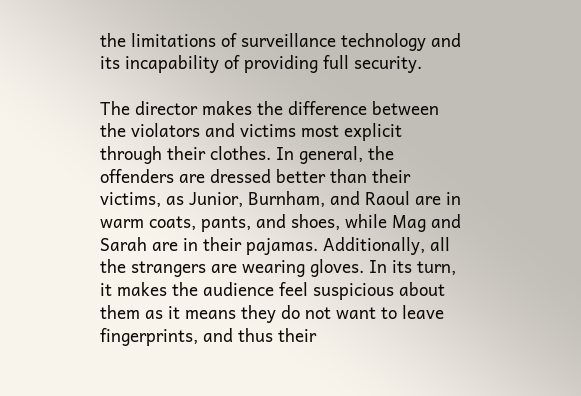the limitations of surveillance technology and its incapability of providing full security.

The director makes the difference between the violators and victims most explicit through their clothes. In general, the offenders are dressed better than their victims, as Junior, Burnham, and Raoul are in warm coats, pants, and shoes, while Mag and Sarah are in their pajamas. Additionally, all the strangers are wearing gloves. In its turn, it makes the audience feel suspicious about them as it means they do not want to leave fingerprints, and thus their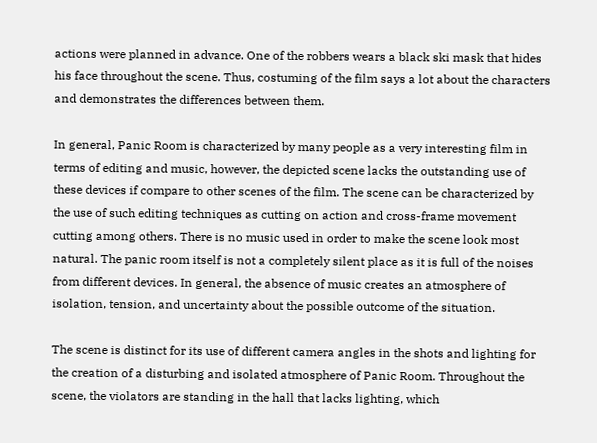actions were planned in advance. One of the robbers wears a black ski mask that hides his face throughout the scene. Thus, costuming of the film says a lot about the characters and demonstrates the differences between them.

In general, Panic Room is characterized by many people as a very interesting film in terms of editing and music, however, the depicted scene lacks the outstanding use of these devices if compare to other scenes of the film. The scene can be characterized by the use of such editing techniques as cutting on action and cross-frame movement cutting among others. There is no music used in order to make the scene look most natural. The panic room itself is not a completely silent place as it is full of the noises from different devices. In general, the absence of music creates an atmosphere of isolation, tension, and uncertainty about the possible outcome of the situation.

The scene is distinct for its use of different camera angles in the shots and lighting for the creation of a disturbing and isolated atmosphere of Panic Room. Throughout the scene, the violators are standing in the hall that lacks lighting, which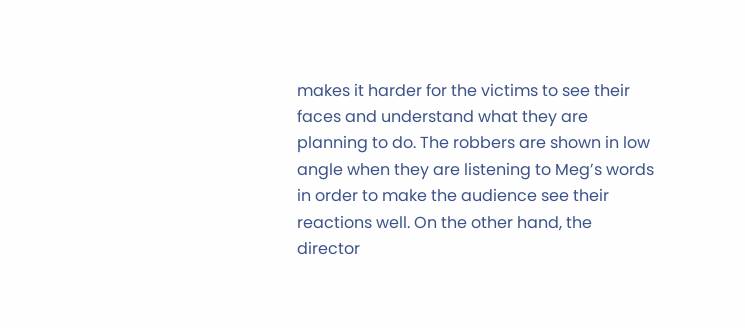makes it harder for the victims to see their faces and understand what they are planning to do. The robbers are shown in low angle when they are listening to Meg’s words in order to make the audience see their reactions well. On the other hand, the director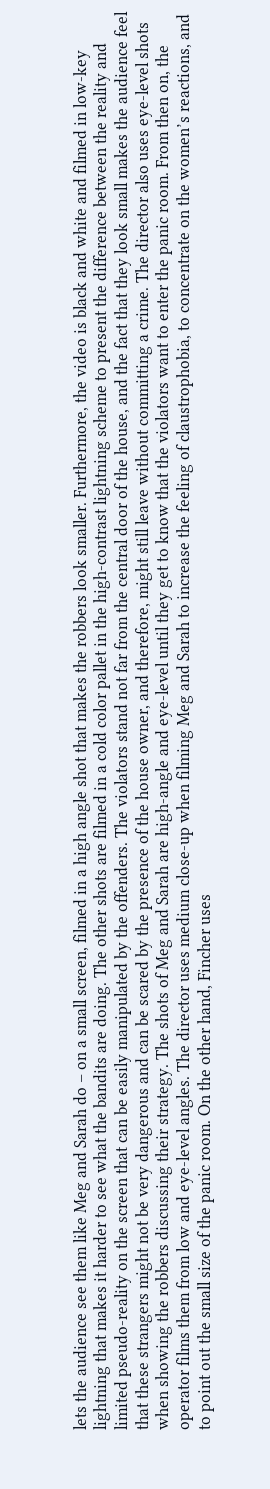lets the audience see them like Meg and Sarah do – on a small screen, filmed in a high angle shot that makes the robbers look smaller. Furthermore, the video is black and white and filmed in low-key lightning that makes it harder to see what the bandits are doing. The other shots are filmed in a cold color pallet in the high-contrast lightning scheme to present the difference between the reality and limited pseudo-reality on the screen that can be easily manipulated by the offenders. The violators stand not far from the central door of the house, and the fact that they look small makes the audience feel that these strangers might not be very dangerous and can be scared by the presence of the house owner, and therefore, might still leave without committing a crime. The director also uses eye-level shots when showing the robbers discussing their strategy. The shots of Meg and Sarah are high-angle and eye-level until they get to know that the violators want to enter the panic room. From then on, the operator films them from low and eye-level angles. The director uses medium close-up when filming Meg and Sarah to increase the feeling of claustrophobia, to concentrate on the women’s reactions, and to point out the small size of the panic room. On the other hand, Fincher uses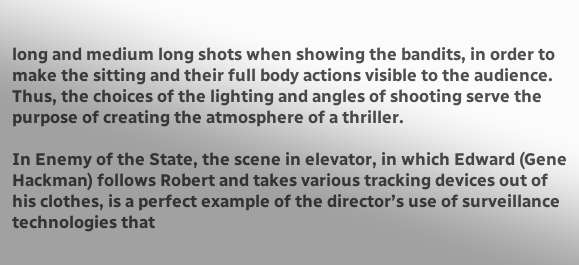long and medium long shots when showing the bandits, in order to make the sitting and their full body actions visible to the audience. Thus, the choices of the lighting and angles of shooting serve the purpose of creating the atmosphere of a thriller.

In Enemy of the State, the scene in elevator, in which Edward (Gene Hackman) follows Robert and takes various tracking devices out of his clothes, is a perfect example of the director’s use of surveillance technologies that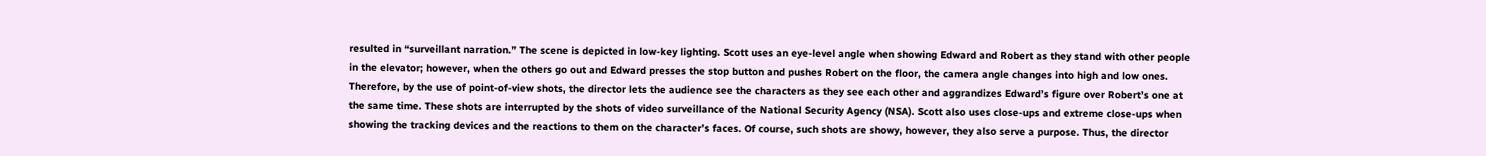resulted in “surveillant narration.” The scene is depicted in low-key lighting. Scott uses an eye-level angle when showing Edward and Robert as they stand with other people in the elevator; however, when the others go out and Edward presses the stop button and pushes Robert on the floor, the camera angle changes into high and low ones. Therefore, by the use of point-of-view shots, the director lets the audience see the characters as they see each other and aggrandizes Edward’s figure over Robert’s one at the same time. These shots are interrupted by the shots of video surveillance of the National Security Agency (NSA). Scott also uses close-ups and extreme close-ups when showing the tracking devices and the reactions to them on the character’s faces. Of course, such shots are showy, however, they also serve a purpose. Thus, the director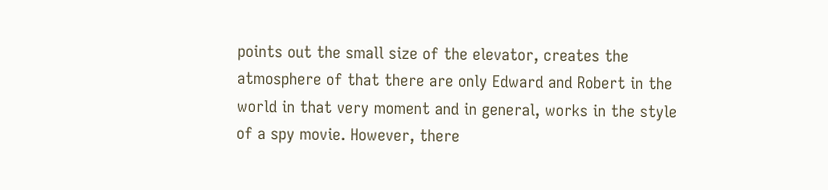points out the small size of the elevator, creates the atmosphere of that there are only Edward and Robert in the world in that very moment and in general, works in the style of a spy movie. However, there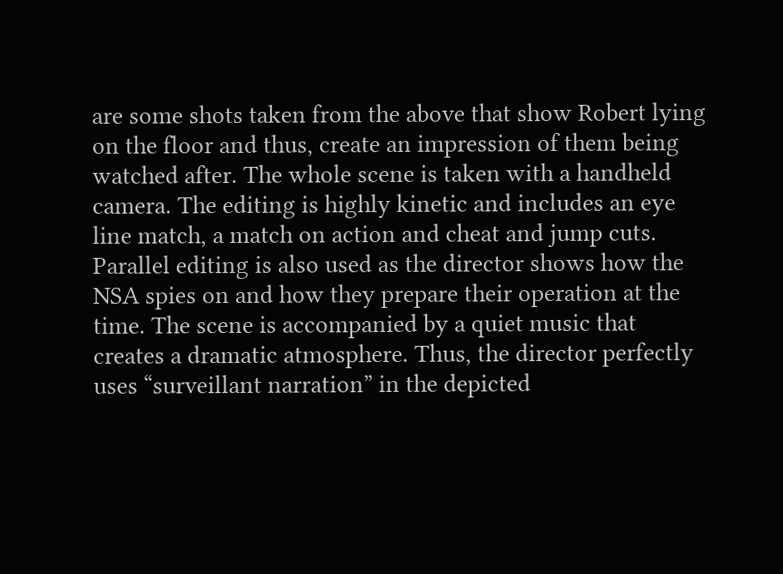are some shots taken from the above that show Robert lying on the floor and thus, create an impression of them being watched after. The whole scene is taken with a handheld camera. The editing is highly kinetic and includes an eye line match, a match on action and cheat and jump cuts. Parallel editing is also used as the director shows how the NSA spies on and how they prepare their operation at the time. The scene is accompanied by a quiet music that creates a dramatic atmosphere. Thus, the director perfectly uses “surveillant narration” in the depicted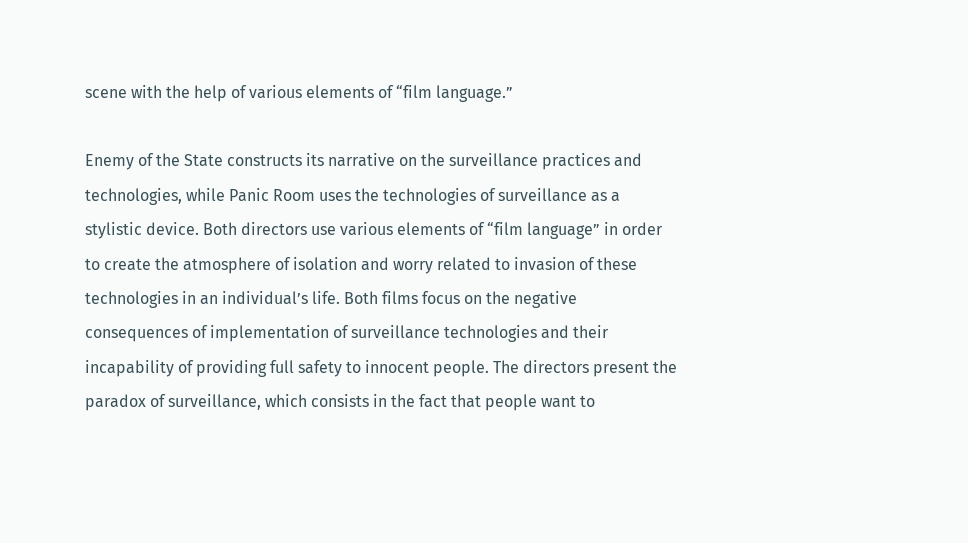scene with the help of various elements of “film language.”

Enemy of the State constructs its narrative on the surveillance practices and technologies, while Panic Room uses the technologies of surveillance as a stylistic device. Both directors use various elements of “film language” in order to create the atmosphere of isolation and worry related to invasion of these technologies in an individual’s life. Both films focus on the negative consequences of implementation of surveillance technologies and their incapability of providing full safety to innocent people. The directors present the paradox of surveillance, which consists in the fact that people want to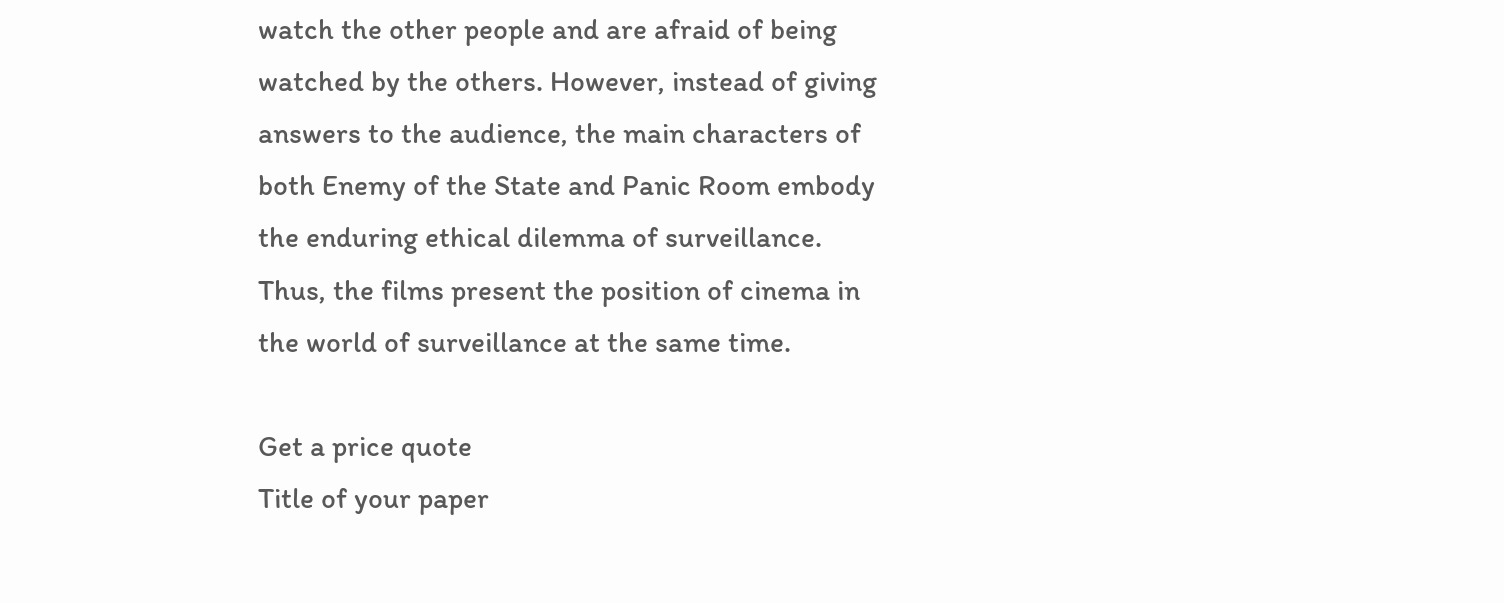watch the other people and are afraid of being watched by the others. However, instead of giving answers to the audience, the main characters of both Enemy of the State and Panic Room embody the enduring ethical dilemma of surveillance. Thus, the films present the position of cinema in the world of surveillance at the same time.

Get a price quote
Title of your paper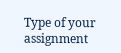Type of your assignment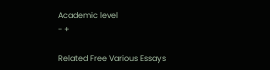Academic level
- +

Related Free Various Essays